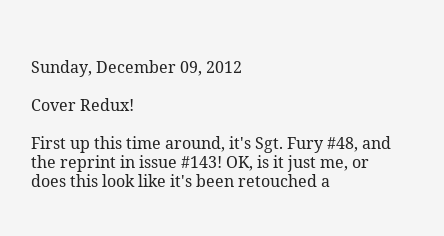Sunday, December 09, 2012

Cover Redux!

First up this time around, it's Sgt. Fury #48, and the reprint in issue #143! OK, is it just me, or does this look like it's been retouched a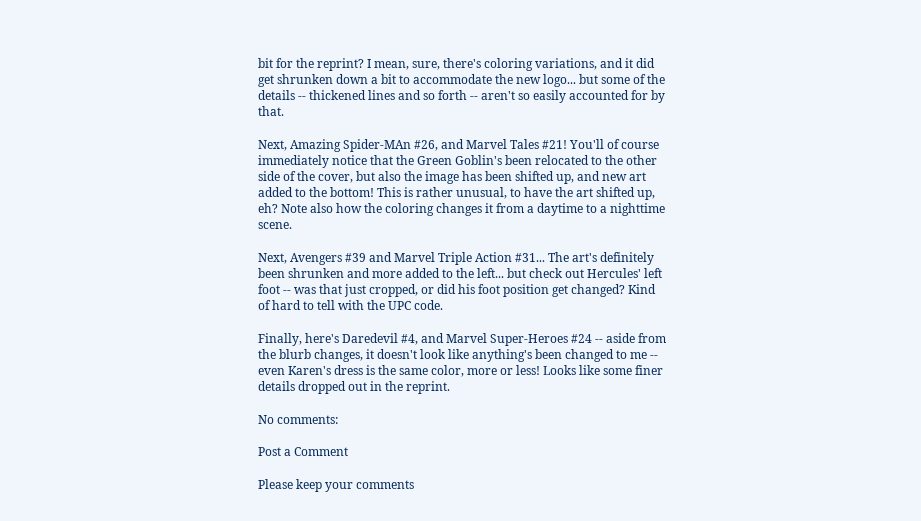bit for the reprint? I mean, sure, there's coloring variations, and it did get shrunken down a bit to accommodate the new logo... but some of the details -- thickened lines and so forth -- aren't so easily accounted for by that.

Next, Amazing Spider-MAn #26, and Marvel Tales #21! You'll of course immediately notice that the Green Goblin's been relocated to the other side of the cover, but also the image has been shifted up, and new art added to the bottom! This is rather unusual, to have the art shifted up, eh? Note also how the coloring changes it from a daytime to a nighttime scene.

Next, Avengers #39 and Marvel Triple Action #31... The art's definitely been shrunken and more added to the left... but check out Hercules' left foot -- was that just cropped, or did his foot position get changed? Kind of hard to tell with the UPC code.

Finally, here's Daredevil #4, and Marvel Super-Heroes #24 -- aside from the blurb changes, it doesn't look like anything's been changed to me -- even Karen's dress is the same color, more or less! Looks like some finer details dropped out in the reprint.

No comments:

Post a Comment

Please keep your comments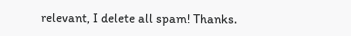relevant, I delete all spam! Thanks.